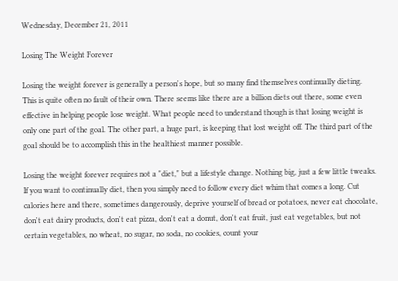Wednesday, December 21, 2011

Losing The Weight Forever

Losing the weight forever is generally a person's hope, but so many find themselves continually dieting. This is quite often no fault of their own. There seems like there are a billion diets out there, some even effective in helping people lose weight. What people need to understand though is that losing weight is only one part of the goal. The other part, a huge part, is keeping that lost weight off. The third part of the goal should be to accomplish this in the healthiest manner possible.

Losing the weight forever requires not a "diet," but a lifestyle change. Nothing big, just a few little tweaks. If you want to continually diet, then you simply need to follow every diet whim that comes a long. Cut calories here and there, sometimes dangerously, deprive yourself of bread or potatoes, never eat chocolate, don't eat dairy products, don't eat pizza, don't eat a donut, don't eat fruit, just eat vegetables, but not certain vegetables, no wheat, no sugar, no soda, no cookies, count your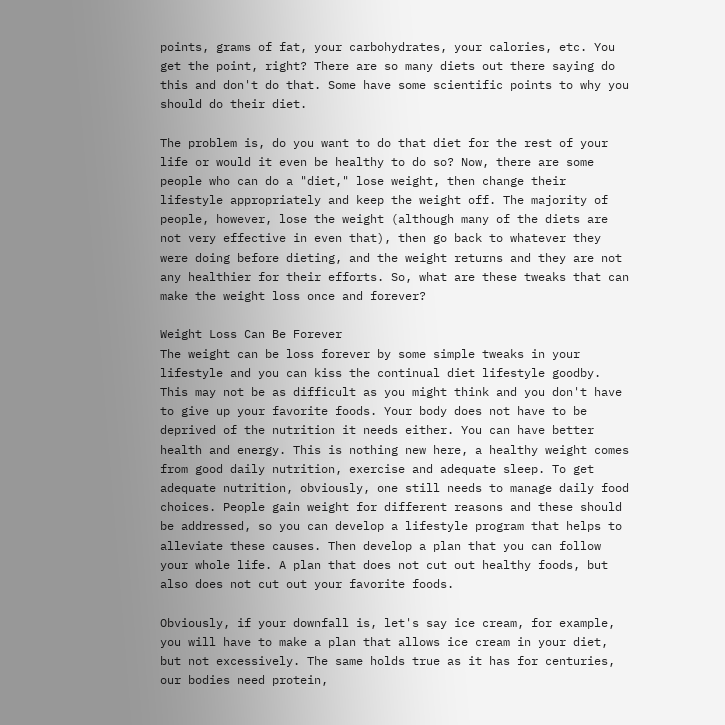points, grams of fat, your carbohydrates, your calories, etc. You get the point, right? There are so many diets out there saying do this and don't do that. Some have some scientific points to why you should do their diet.

The problem is, do you want to do that diet for the rest of your life or would it even be healthy to do so? Now, there are some people who can do a "diet," lose weight, then change their lifestyle appropriately and keep the weight off. The majority of people, however, lose the weight (although many of the diets are not very effective in even that), then go back to whatever they were doing before dieting, and the weight returns and they are not any healthier for their efforts. So, what are these tweaks that can make the weight loss once and forever?

Weight Loss Can Be Forever
The weight can be loss forever by some simple tweaks in your lifestyle and you can kiss the continual diet lifestyle goodby. This may not be as difficult as you might think and you don't have to give up your favorite foods. Your body does not have to be deprived of the nutrition it needs either. You can have better health and energy. This is nothing new here, a healthy weight comes from good daily nutrition, exercise and adequate sleep. To get adequate nutrition, obviously, one still needs to manage daily food choices. People gain weight for different reasons and these should be addressed, so you can develop a lifestyle program that helps to alleviate these causes. Then develop a plan that you can follow your whole life. A plan that does not cut out healthy foods, but also does not cut out your favorite foods.

Obviously, if your downfall is, let's say ice cream, for example, you will have to make a plan that allows ice cream in your diet, but not excessively. The same holds true as it has for centuries, our bodies need protein,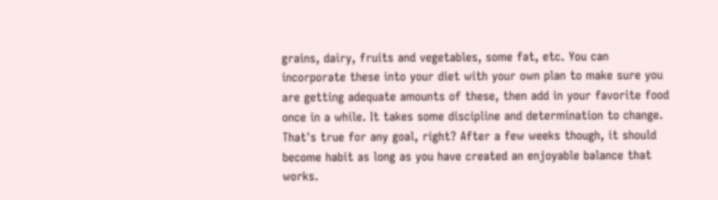grains, dairy, fruits and vegetables, some fat, etc. You can incorporate these into your diet with your own plan to make sure you are getting adequate amounts of these, then add in your favorite food once in a while. It takes some discipline and determination to change. That's true for any goal, right? After a few weeks though, it should become habit as long as you have created an enjoyable balance that works.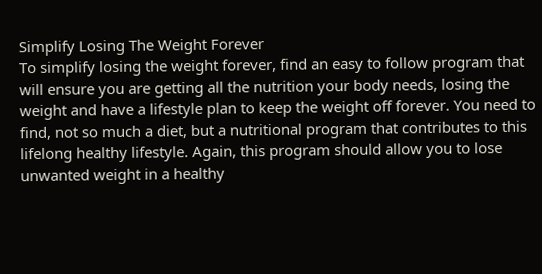Simplify Losing The Weight Forever
To simplify losing the weight forever, find an easy to follow program that will ensure you are getting all the nutrition your body needs, losing the weight and have a lifestyle plan to keep the weight off forever. You need to find, not so much a diet, but a nutritional program that contributes to this lifelong healthy lifestyle. Again, this program should allow you to lose unwanted weight in a healthy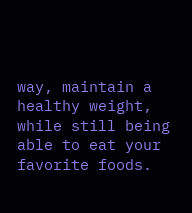way, maintain a healthy weight, while still being able to eat your favorite foods.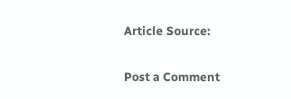Article Source:


Post a Comment